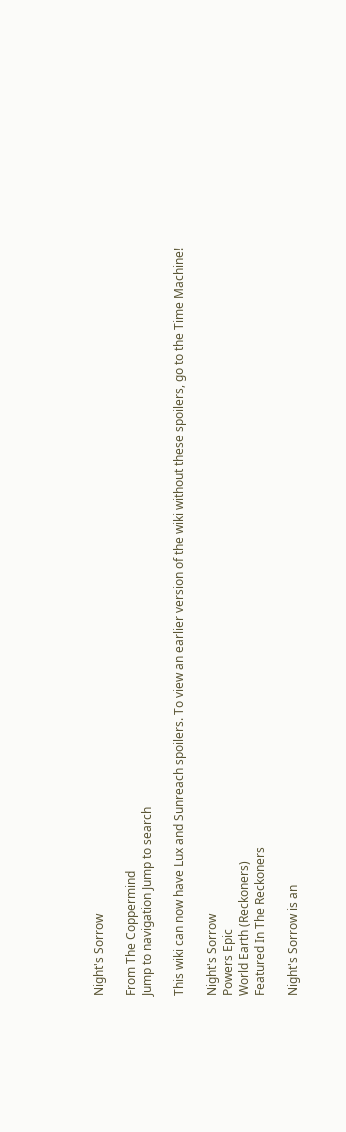Night's Sorrow

From The Coppermind
Jump to navigation Jump to search

This wiki can now have Lux and Sunreach spoilers. To view an earlier version of the wiki without these spoilers, go to the Time Machine!

Night's Sorrow
Powers Epic
World Earth (Reckoners)
Featured In The Reckoners

Night's Sorrow is an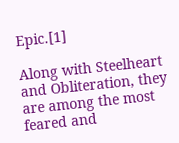Epic.[1]

Along with Steelheart and Obliteration, they are among the most feared and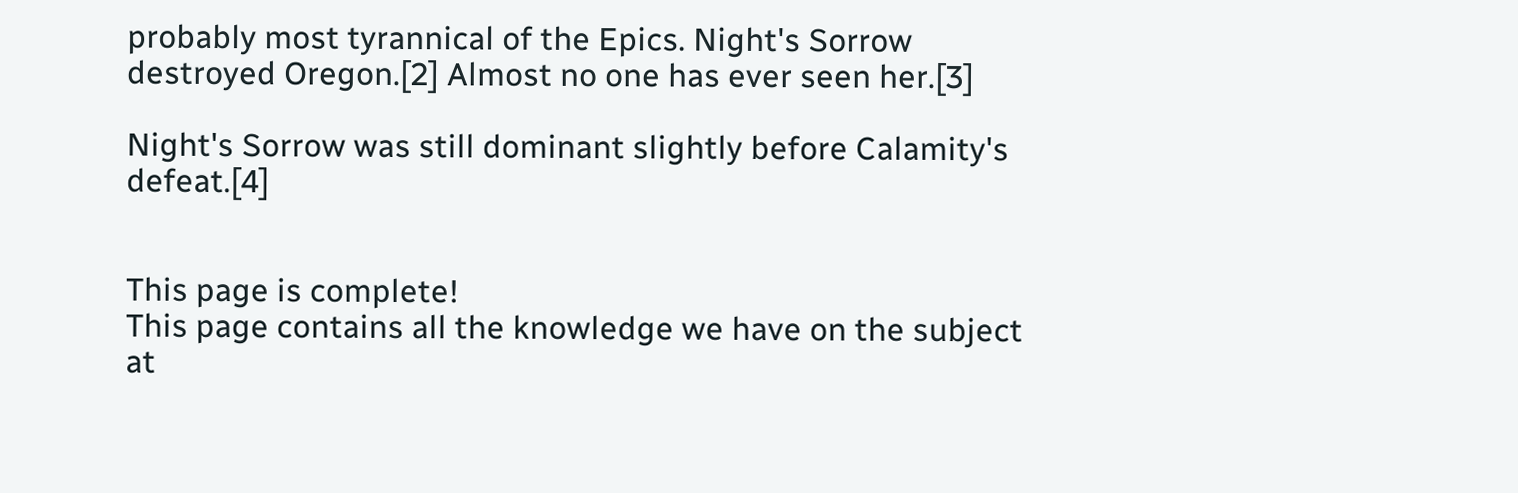probably most tyrannical of the Epics. Night's Sorrow destroyed Oregon.[2] Almost no one has ever seen her.[3]

Night's Sorrow was still dominant slightly before Calamity's defeat.[4]


This page is complete!
This page contains all the knowledge we have on the subject at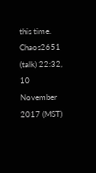this time.
Chaos2651 (talk) 22:32, 10 November 2017 (MST)